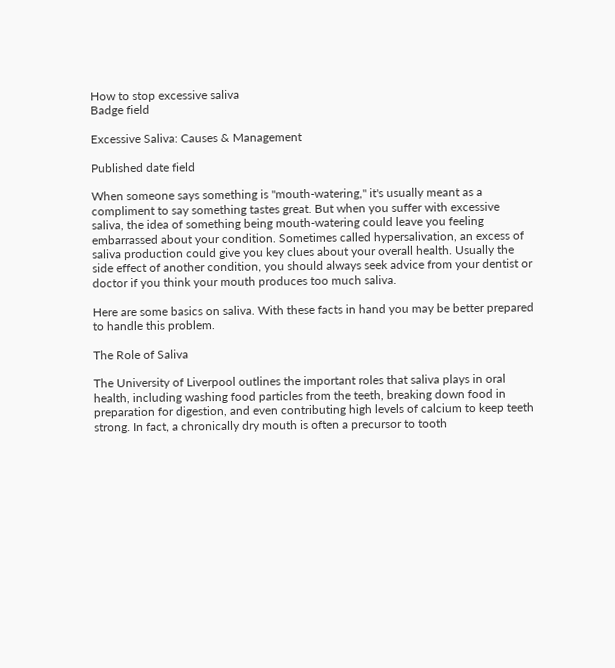How to stop excessive saliva
Badge field

Excessive Saliva: Causes & Management

Published date field

When someone says something is "mouth-watering," it's usually meant as a compliment to say something tastes great. But when you suffer with excessive saliva, the idea of something being mouth-watering could leave you feeling embarrassed about your condition. Sometimes called hypersalivation, an excess of saliva production could give you key clues about your overall health. Usually the side effect of another condition, you should always seek advice from your dentist or doctor if you think your mouth produces too much saliva.

Here are some basics on saliva. With these facts in hand you may be better prepared to handle this problem.

The Role of Saliva

The University of Liverpool outlines the important roles that saliva plays in oral health, including washing food particles from the teeth, breaking down food in preparation for digestion, and even contributing high levels of calcium to keep teeth strong. In fact, a chronically dry mouth is often a precursor to tooth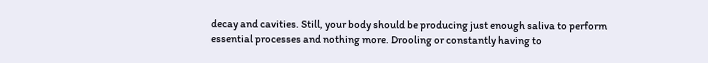decay and cavities. Still, your body should be producing just enough saliva to perform essential processes and nothing more. Drooling or constantly having to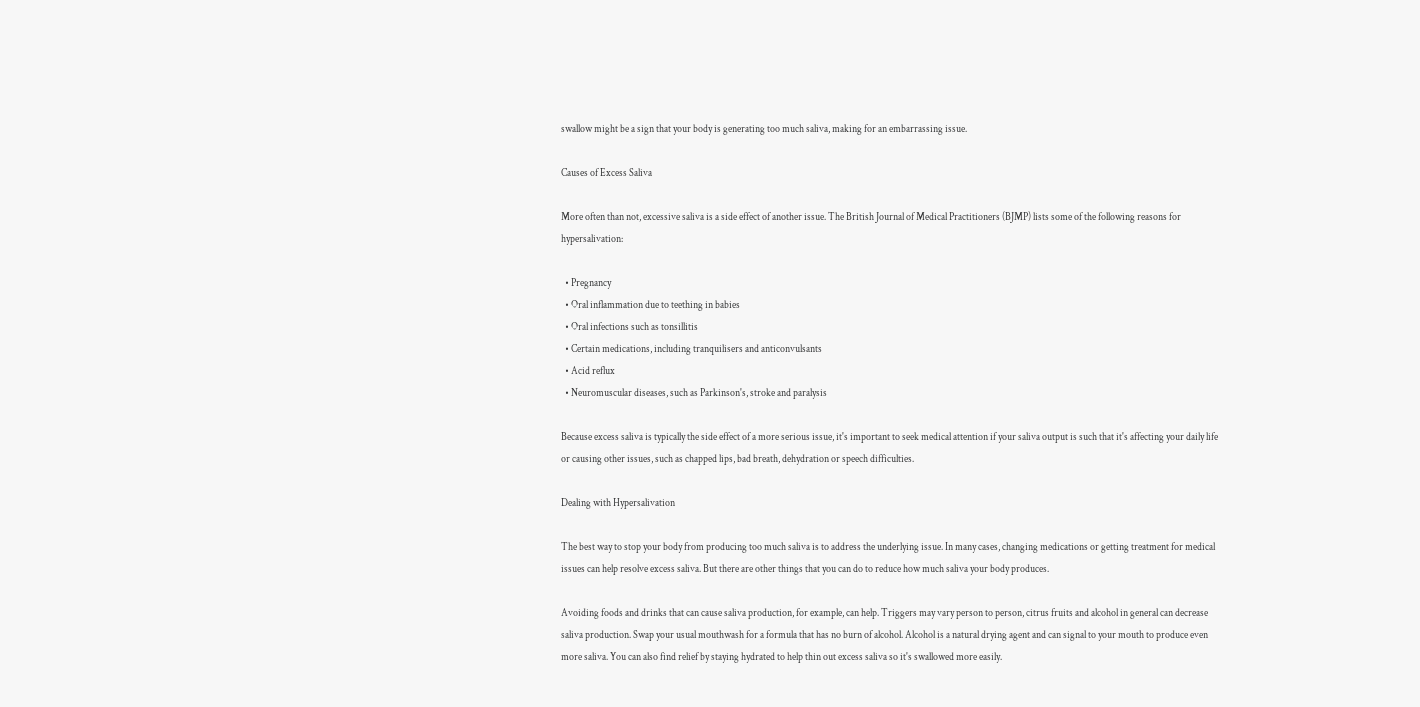swallow might be a sign that your body is generating too much saliva, making for an embarrassing issue.

Causes of Excess Saliva

More often than not, excessive saliva is a side effect of another issue. The British Journal of Medical Practitioners (BJMP) lists some of the following reasons for hypersalivation:

  • Pregnancy
  • Oral inflammation due to teething in babies
  • Oral infections such as tonsillitis
  • Certain medications, including tranquilisers and anticonvulsants
  • Acid reflux
  • Neuromuscular diseases, such as Parkinson's, stroke and paralysis

Because excess saliva is typically the side effect of a more serious issue, it's important to seek medical attention if your saliva output is such that it's affecting your daily life or causing other issues, such as chapped lips, bad breath, dehydration or speech difficulties.

Dealing with Hypersalivation

The best way to stop your body from producing too much saliva is to address the underlying issue. In many cases, changing medications or getting treatment for medical issues can help resolve excess saliva. But there are other things that you can do to reduce how much saliva your body produces.

Avoiding foods and drinks that can cause saliva production, for example, can help. Triggers may vary person to person, citrus fruits and alcohol in general can decrease saliva production. Swap your usual mouthwash for a formula that has no burn of alcohol. Alcohol is a natural drying agent and can signal to your mouth to produce even more saliva. You can also find relief by staying hydrated to help thin out excess saliva so it's swallowed more easily.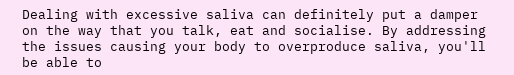Dealing with excessive saliva can definitely put a damper on the way that you talk, eat and socialise. By addressing the issues causing your body to overproduce saliva, you'll be able to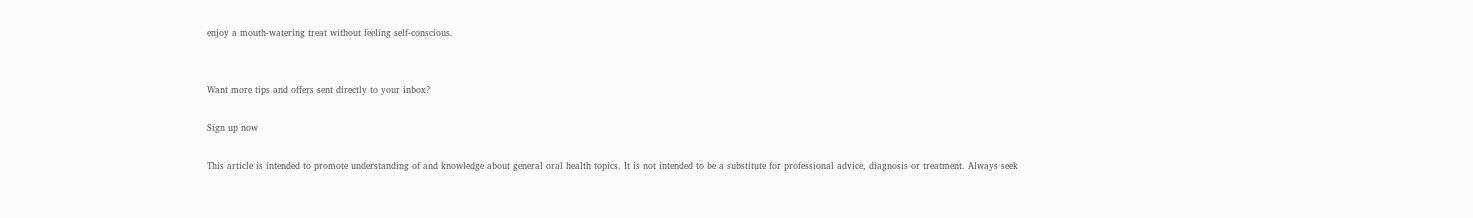enjoy a mouth-watering treat without feeling self-conscious.


Want more tips and offers sent directly to your inbox?

Sign up now

This article is intended to promote understanding of and knowledge about general oral health topics. It is not intended to be a substitute for professional advice, diagnosis or treatment. Always seek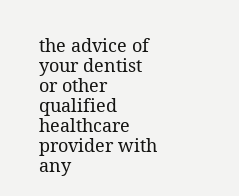the advice of your dentist or other qualified healthcare provider with any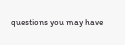questions you may have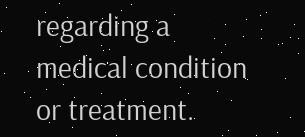regarding a medical condition or treatment.